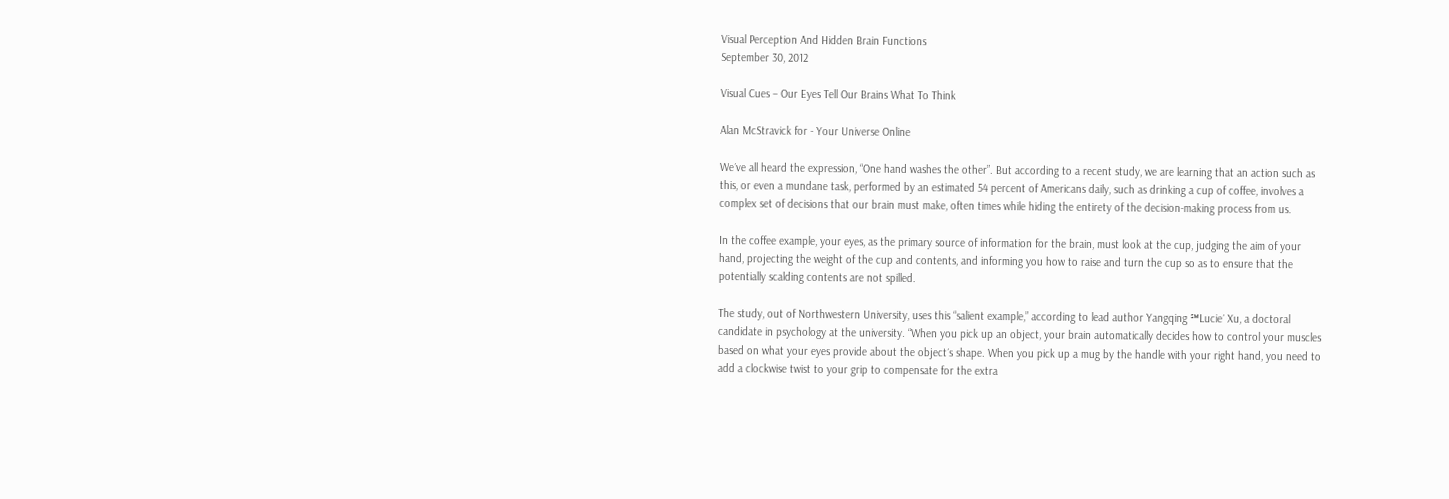Visual Perception And Hidden Brain Functions
September 30, 2012

Visual Cues – Our Eyes Tell Our Brains What To Think

Alan McStravick for - Your Universe Online

We´ve all heard the expression, “One hand washes the other”. But according to a recent study, we are learning that an action such as this, or even a mundane task, performed by an estimated 54 percent of Americans daily, such as drinking a cup of coffee, involves a complex set of decisions that our brain must make, often times while hiding the entirety of the decision-making process from us.

In the coffee example, your eyes, as the primary source of information for the brain, must look at the cup, judging the aim of your hand, projecting the weight of the cup and contents, and informing you how to raise and turn the cup so as to ensure that the potentially scalding contents are not spilled.

The study, out of Northwestern University, uses this “salient example,” according to lead author Yangqing ℠Lucie´ Xu, a doctoral candidate in psychology at the university. “When you pick up an object, your brain automatically decides how to control your muscles based on what your eyes provide about the object´s shape. When you pick up a mug by the handle with your right hand, you need to add a clockwise twist to your grip to compensate for the extra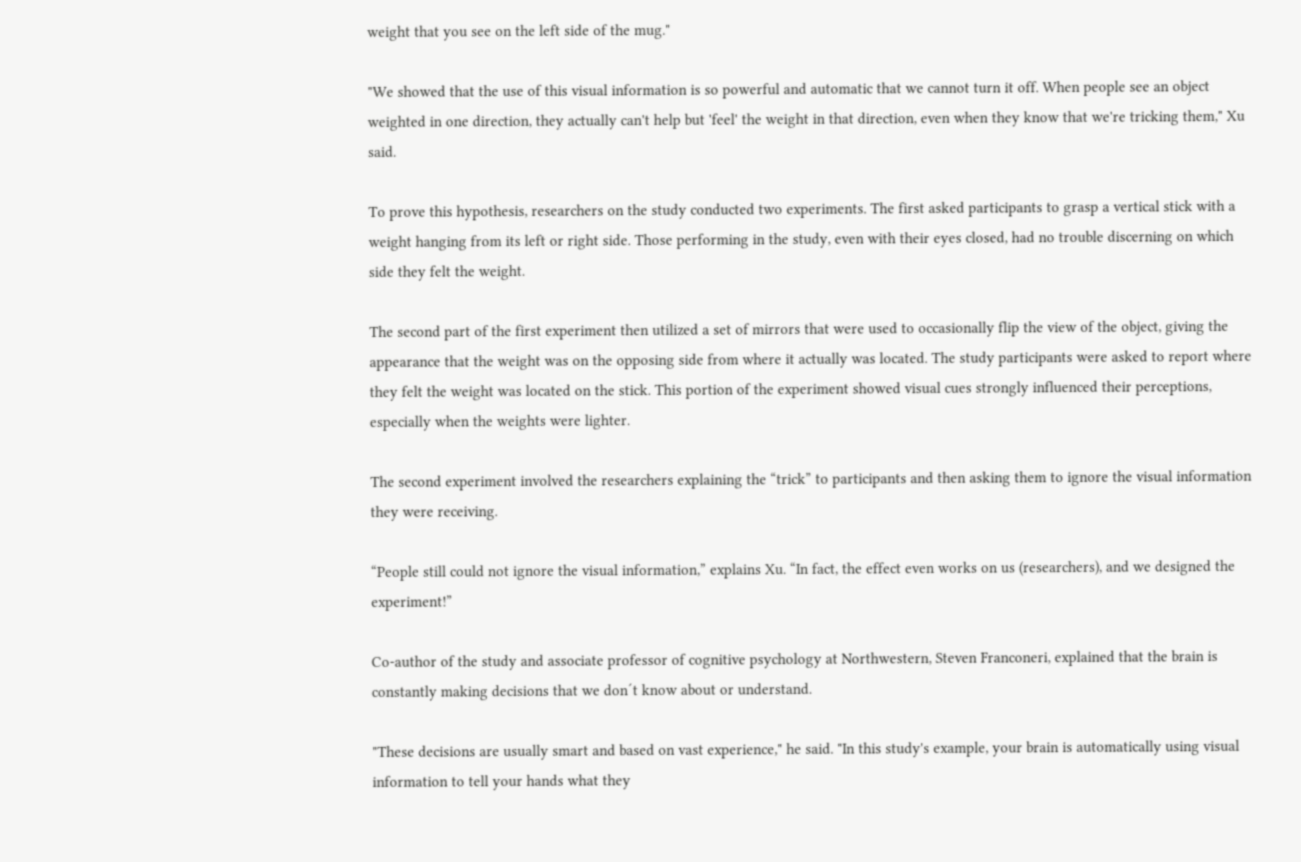weight that you see on the left side of the mug."

"We showed that the use of this visual information is so powerful and automatic that we cannot turn it off. When people see an object weighted in one direction, they actually can't help but 'feel' the weight in that direction, even when they know that we're tricking them," Xu said.

To prove this hypothesis, researchers on the study conducted two experiments. The first asked participants to grasp a vertical stick with a weight hanging from its left or right side. Those performing in the study, even with their eyes closed, had no trouble discerning on which side they felt the weight.

The second part of the first experiment then utilized a set of mirrors that were used to occasionally flip the view of the object, giving the appearance that the weight was on the opposing side from where it actually was located. The study participants were asked to report where they felt the weight was located on the stick. This portion of the experiment showed visual cues strongly influenced their perceptions, especially when the weights were lighter.

The second experiment involved the researchers explaining the “trick” to participants and then asking them to ignore the visual information they were receiving.

“People still could not ignore the visual information,” explains Xu. “In fact, the effect even works on us (researchers), and we designed the experiment!”

Co-author of the study and associate professor of cognitive psychology at Northwestern, Steven Franconeri, explained that the brain is constantly making decisions that we don´t know about or understand.

"These decisions are usually smart and based on vast experience," he said. "In this study's example, your brain is automatically using visual information to tell your hands what they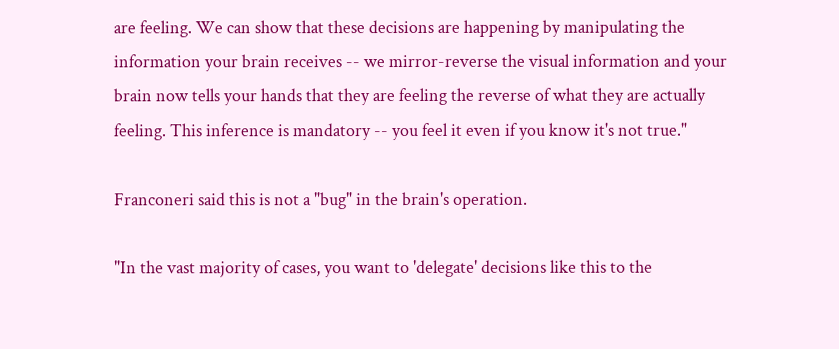are feeling. We can show that these decisions are happening by manipulating the information your brain receives -- we mirror-reverse the visual information and your brain now tells your hands that they are feeling the reverse of what they are actually feeling. This inference is mandatory -- you feel it even if you know it's not true."

Franconeri said this is not a "bug" in the brain's operation.

"In the vast majority of cases, you want to 'delegate' decisions like this to the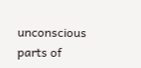unconscious parts of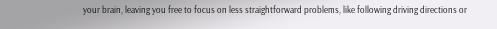your brain, leaving you free to focus on less straightforward problems, like following driving directions or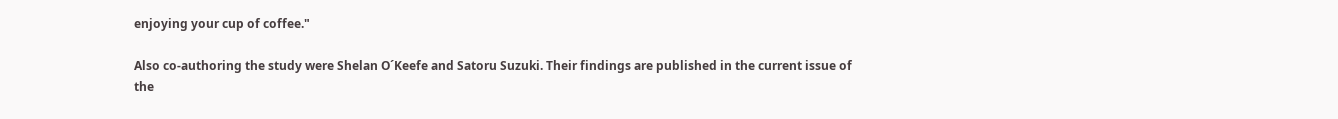enjoying your cup of coffee."

Also co-authoring the study were Shelan O´Keefe and Satoru Suzuki. Their findings are published in the current issue of the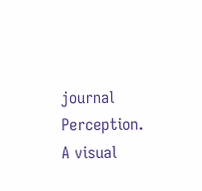journal Perception. A visual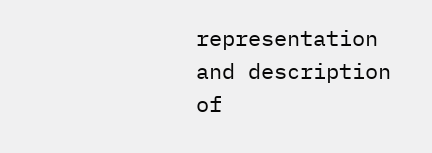representation and description of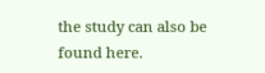the study can also be found here.